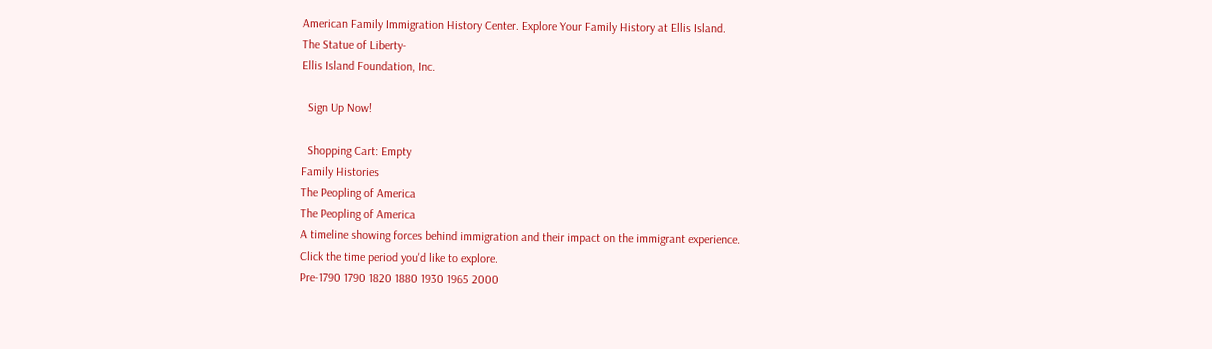American Family Immigration History Center. Explore Your Family History at Ellis Island.
The Statue of Liberty-
Ellis Island Foundation, Inc.

  Sign Up Now!

  Shopping Cart: Empty
Family Histories
The Peopling of America
The Peopling of America
A timeline showing forces behind immigration and their impact on the immigrant experience.
Click the time period you'd like to explore.
Pre-1790 1790 1820 1880 1930 1965 2000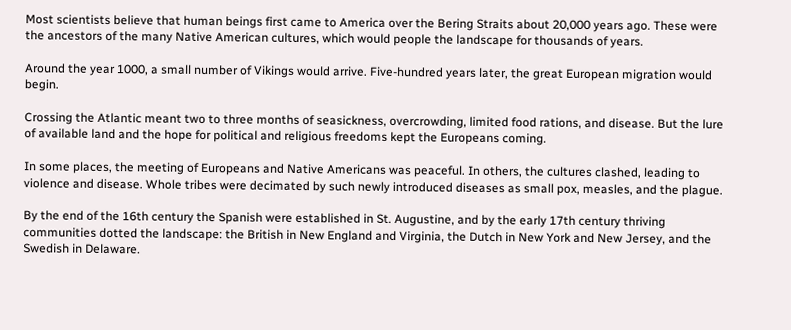Most scientists believe that human beings first came to America over the Bering Straits about 20,000 years ago. These were the ancestors of the many Native American cultures, which would people the landscape for thousands of years.

Around the year 1000, a small number of Vikings would arrive. Five-hundred years later, the great European migration would begin.

Crossing the Atlantic meant two to three months of seasickness, overcrowding, limited food rations, and disease. But the lure of available land and the hope for political and religious freedoms kept the Europeans coming.

In some places, the meeting of Europeans and Native Americans was peaceful. In others, the cultures clashed, leading to violence and disease. Whole tribes were decimated by such newly introduced diseases as small pox, measles, and the plague.

By the end of the 16th century the Spanish were established in St. Augustine, and by the early 17th century thriving communities dotted the landscape: the British in New England and Virginia, the Dutch in New York and New Jersey, and the Swedish in Delaware.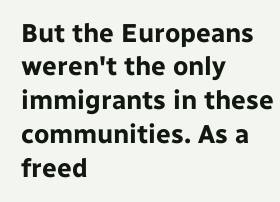But the Europeans weren't the only immigrants in these communities. As a freed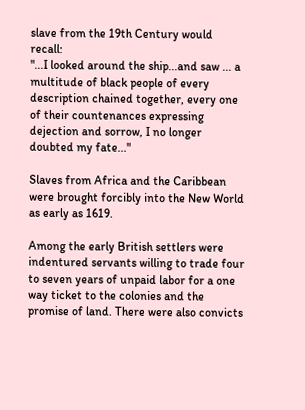slave from the 19th Century would recall:
"...I looked around the ship...and saw ... a multitude of black people of every description chained together, every one of their countenances expressing dejection and sorrow, I no longer doubted my fate..."

Slaves from Africa and the Caribbean were brought forcibly into the New World as early as 1619.

Among the early British settlers were indentured servants willing to trade four to seven years of unpaid labor for a one way ticket to the colonies and the promise of land. There were also convicts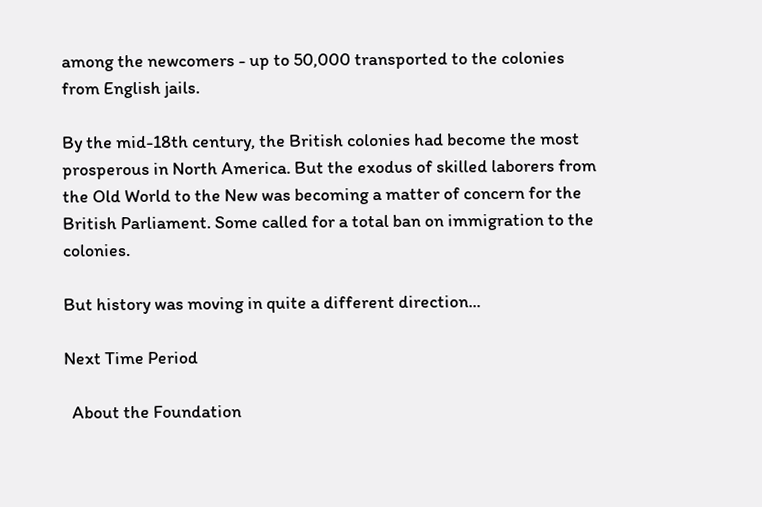among the newcomers - up to 50,000 transported to the colonies from English jails.

By the mid-18th century, the British colonies had become the most prosperous in North America. But the exodus of skilled laborers from the Old World to the New was becoming a matter of concern for the British Parliament. Some called for a total ban on immigration to the colonies.

But history was moving in quite a different direction...

Next Time Period

  About the Foundation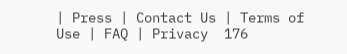| Press | Contact Us | Terms of Use | FAQ | Privacy  176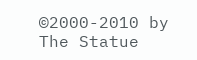©2000-2010 by The Statue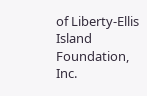of Liberty-Ellis Island Foundation, Inc.